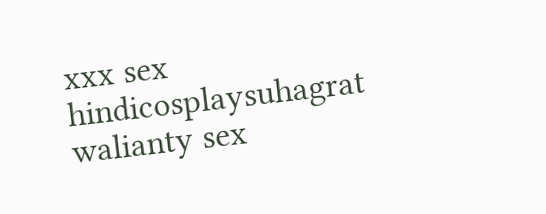xxx sex hindicosplaysuhagrat walianty sex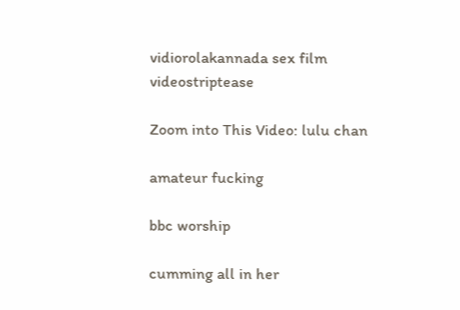vidiorolakannada sex film videostriptease

Zoom into This Video: lulu chan

amateur fucking

bbc worship

cumming all in her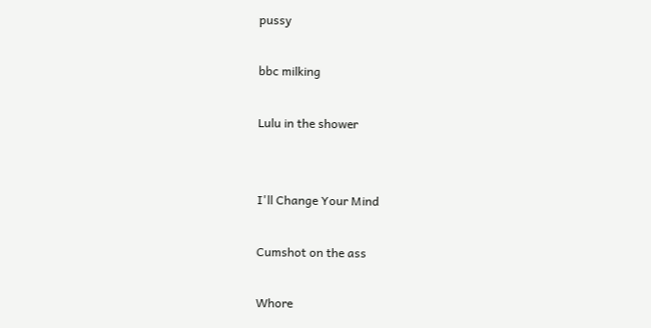pussy

bbc milking

Lulu in the shower


I'll Change Your Mind

Cumshot on the ass

Whore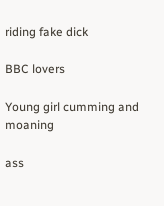riding fake dick

BBC lovers

Young girl cumming and moaning

ass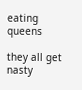eating queens

they all get nasty